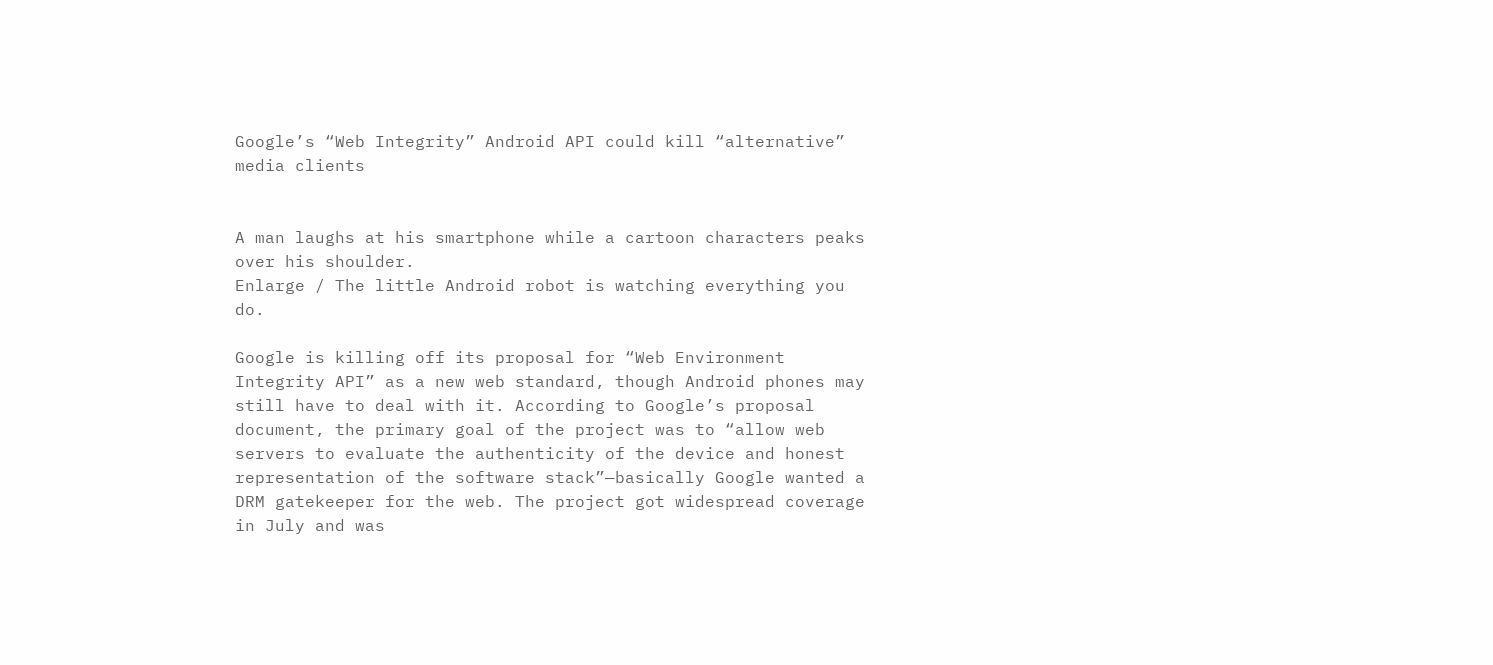Google’s “Web Integrity” Android API could kill “alternative” media clients


A man laughs at his smartphone while a cartoon characters peaks over his shoulder.
Enlarge / The little Android robot is watching everything you do.

Google is killing off its proposal for “Web Environment Integrity API” as a new web standard, though Android phones may still have to deal with it. According to Google’s proposal document, the primary goal of the project was to “allow web servers to evaluate the authenticity of the device and honest representation of the software stack”—basically Google wanted a DRM gatekeeper for the web. The project got widespread coverage in July and was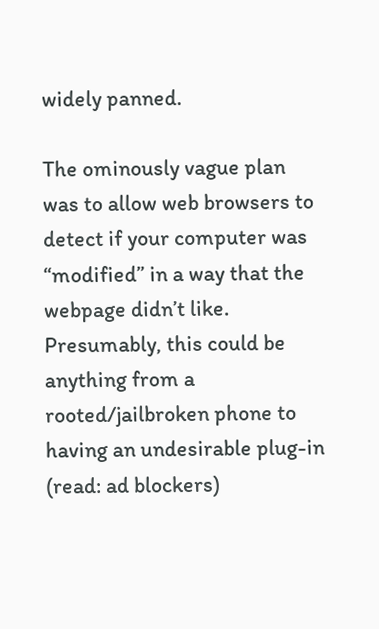widely panned.

The ominously vague plan was to allow web browsers to detect if your computer was “modified” in a way that the webpage didn’t like. Presumably, this could be anything from a rooted/jailbroken phone to having an undesirable plug-in (read: ad blockers)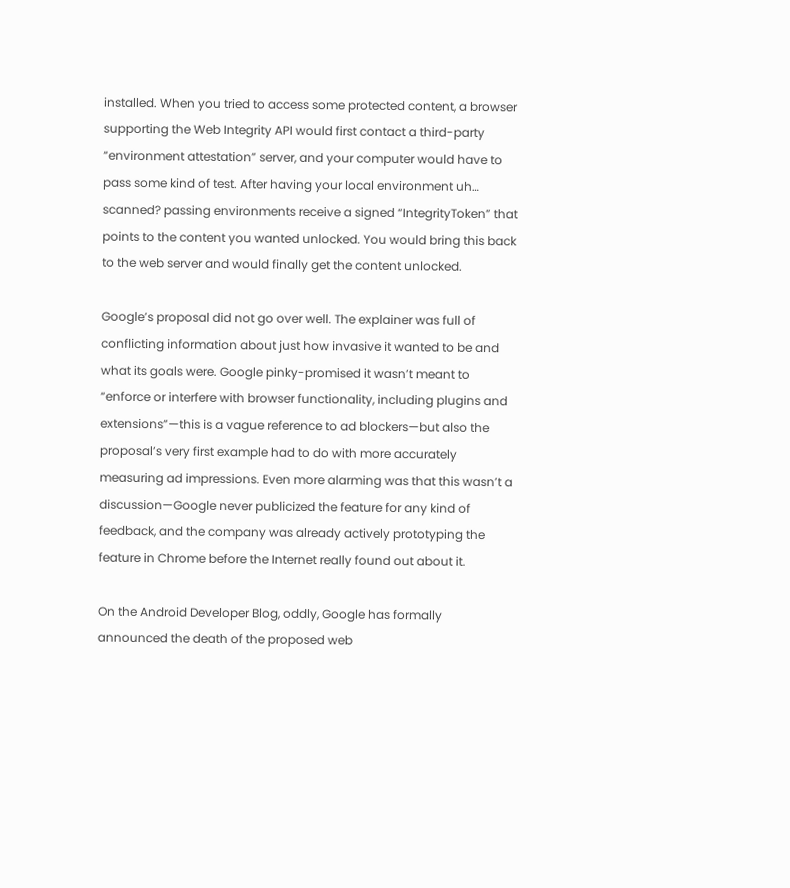installed. When you tried to access some protected content, a browser supporting the Web Integrity API would first contact a third-party “environment attestation” server, and your computer would have to pass some kind of test. After having your local environment uh… scanned? passing environments receive a signed “IntegrityToken” that points to the content you wanted unlocked. You would bring this back to the web server and would finally get the content unlocked.

Google’s proposal did not go over well. The explainer was full of conflicting information about just how invasive it wanted to be and what its goals were. Google pinky-promised it wasn’t meant to “enforce or interfere with browser functionality, including plugins and extensions”—this is a vague reference to ad blockers—but also the proposal’s very first example had to do with more accurately measuring ad impressions. Even more alarming was that this wasn’t a discussion—Google never publicized the feature for any kind of feedback, and the company was already actively prototyping the feature in Chrome before the Internet really found out about it.

On the Android Developer Blog, oddly, Google has formally announced the death of the proposed web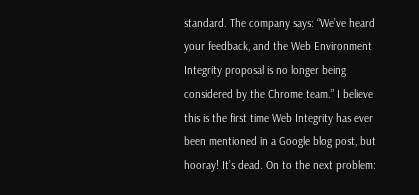standard. The company says: “We’ve heard your feedback, and the Web Environment Integrity proposal is no longer being considered by the Chrome team.” I believe this is the first time Web Integrity has ever been mentioned in a Google blog post, but hooray! It’s dead. On to the next problem: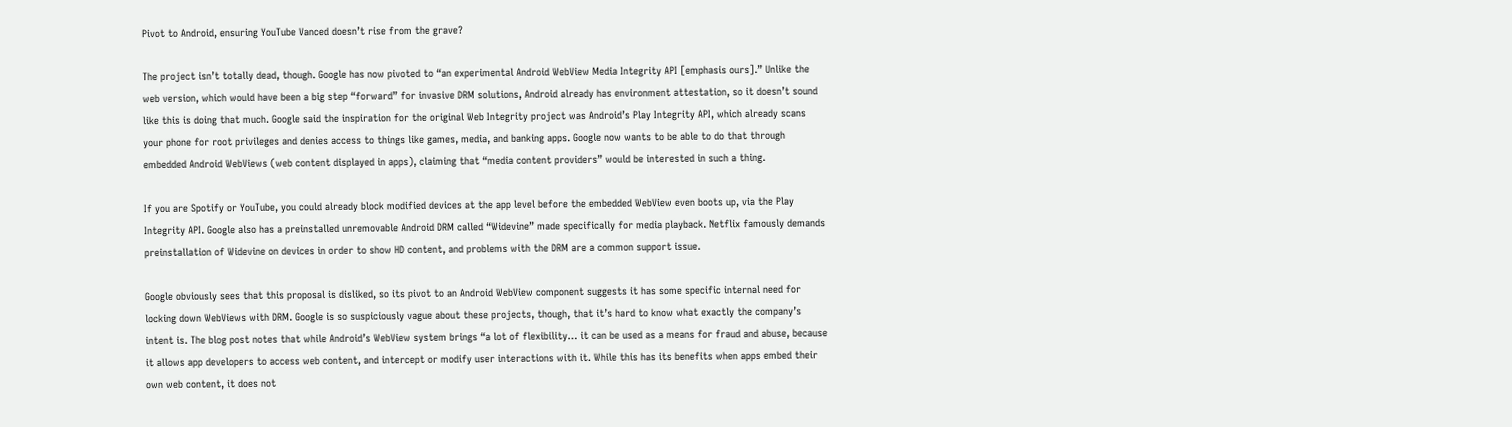Pivot to Android, ensuring YouTube Vanced doesn’t rise from the grave?

The project isn’t totally dead, though. Google has now pivoted to “an experimental Android WebView Media Integrity API [emphasis ours].” Unlike the web version, which would have been a big step “forward” for invasive DRM solutions, Android already has environment attestation, so it doesn’t sound like this is doing that much. Google said the inspiration for the original Web Integrity project was Android’s Play Integrity API, which already scans your phone for root privileges and denies access to things like games, media, and banking apps. Google now wants to be able to do that through embedded Android WebViews (web content displayed in apps), claiming that “media content providers” would be interested in such a thing.

If you are Spotify or YouTube, you could already block modified devices at the app level before the embedded WebView even boots up, via the Play Integrity API. Google also has a preinstalled unremovable Android DRM called “Widevine” made specifically for media playback. Netflix famously demands preinstallation of Widevine on devices in order to show HD content, and problems with the DRM are a common support issue.

Google obviously sees that this proposal is disliked, so its pivot to an Android WebView component suggests it has some specific internal need for locking down WebViews with DRM. Google is so suspiciously vague about these projects, though, that it’s hard to know what exactly the company’s intent is. The blog post notes that while Android’s WebView system brings “a lot of flexibility… it can be used as a means for fraud and abuse, because it allows app developers to access web content, and intercept or modify user interactions with it. While this has its benefits when apps embed their own web content, it does not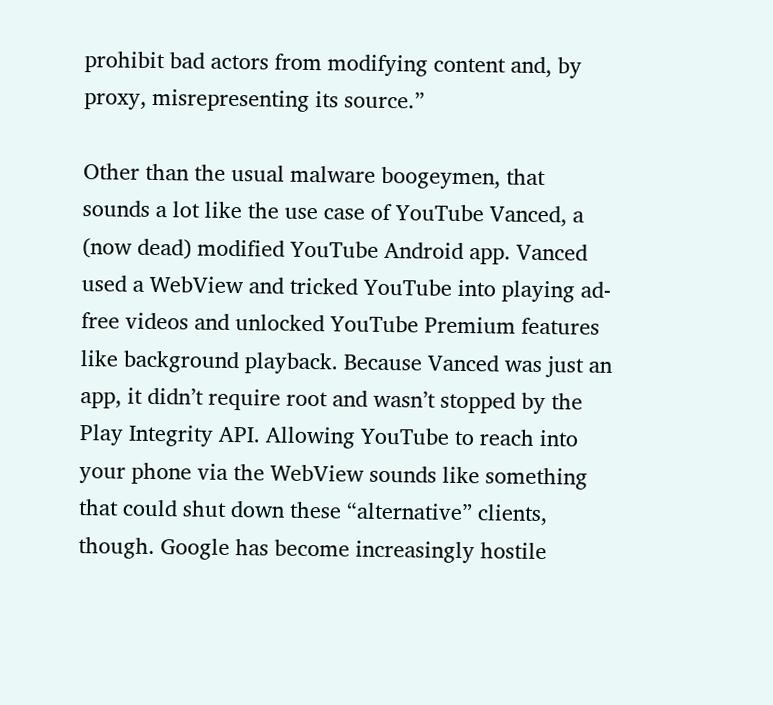prohibit bad actors from modifying content and, by proxy, misrepresenting its source.”

Other than the usual malware boogeymen, that sounds a lot like the use case of YouTube Vanced, a (now dead) modified YouTube Android app. Vanced used a WebView and tricked YouTube into playing ad-free videos and unlocked YouTube Premium features like background playback. Because Vanced was just an app, it didn’t require root and wasn’t stopped by the Play Integrity API. Allowing YouTube to reach into your phone via the WebView sounds like something that could shut down these “alternative” clients, though. Google has become increasingly hostile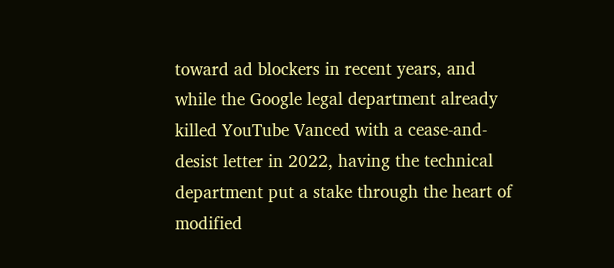toward ad blockers in recent years, and while the Google legal department already killed YouTube Vanced with a cease-and-desist letter in 2022, having the technical department put a stake through the heart of modified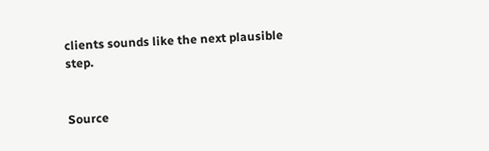clients sounds like the next plausible step.


Source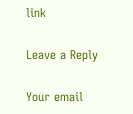link

Leave a Reply

Your email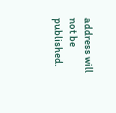address will not be published.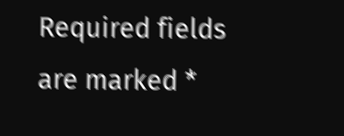Required fields are marked *